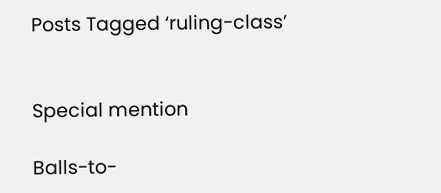Posts Tagged ‘ruling-class’


Special mention

Balls-to-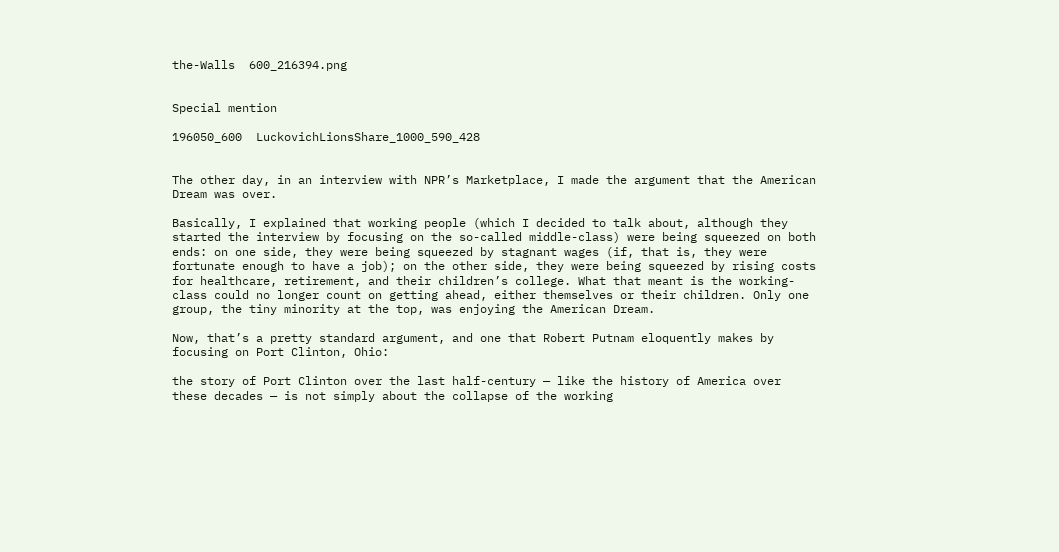the-Walls  600_216394.png


Special mention

196050_600  LuckovichLionsShare_1000_590_428


The other day, in an interview with NPR’s Marketplace, I made the argument that the American Dream was over.

Basically, I explained that working people (which I decided to talk about, although they started the interview by focusing on the so-called middle-class) were being squeezed on both ends: on one side, they were being squeezed by stagnant wages (if, that is, they were fortunate enough to have a job); on the other side, they were being squeezed by rising costs for healthcare, retirement, and their children’s college. What that meant is the working-class could no longer count on getting ahead, either themselves or their children. Only one group, the tiny minority at the top, was enjoying the American Dream.

Now, that’s a pretty standard argument, and one that Robert Putnam eloquently makes by focusing on Port Clinton, Ohio:

the story of Port Clinton over the last half-century — like the history of America over these decades — is not simply about the collapse of the working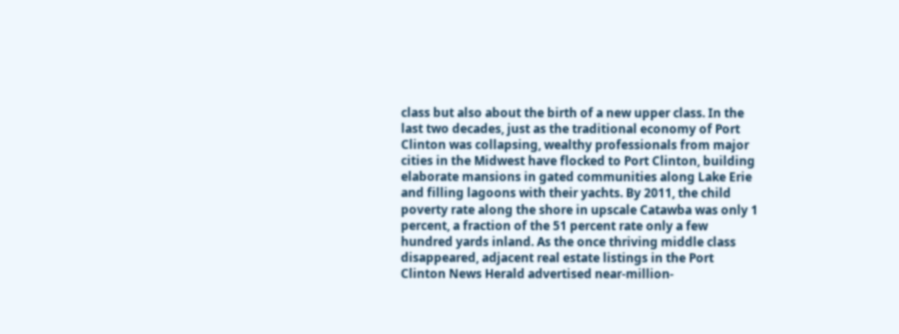class but also about the birth of a new upper class. In the last two decades, just as the traditional economy of Port Clinton was collapsing, wealthy professionals from major cities in the Midwest have flocked to Port Clinton, building elaborate mansions in gated communities along Lake Erie and filling lagoons with their yachts. By 2011, the child poverty rate along the shore in upscale Catawba was only 1 percent, a fraction of the 51 percent rate only a few hundred yards inland. As the once thriving middle class disappeared, adjacent real estate listings in the Port Clinton News Herald advertised near-million-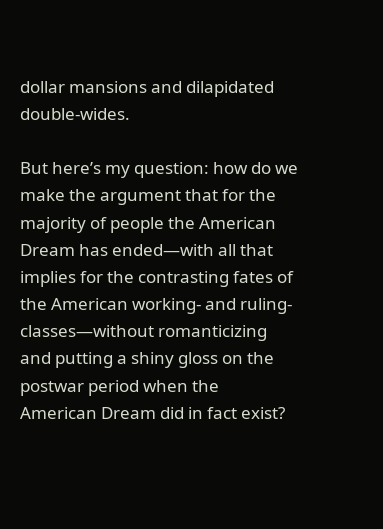dollar mansions and dilapidated double-wides.

But here’s my question: how do we make the argument that for the majority of people the American Dream has ended—with all that implies for the contrasting fates of the American working- and ruling-classes—without romanticizing and putting a shiny gloss on the postwar period when the American Dream did in fact exist?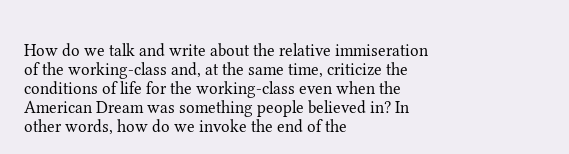How do we talk and write about the relative immiseration of the working-class and, at the same time, criticize the conditions of life for the working-class even when the American Dream was something people believed in? In other words, how do we invoke the end of the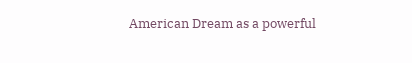American Dream as a powerful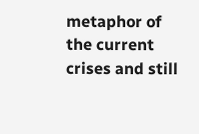metaphor of the current crises and still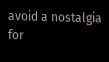avoid a nostalgia for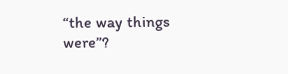“the way things were”?